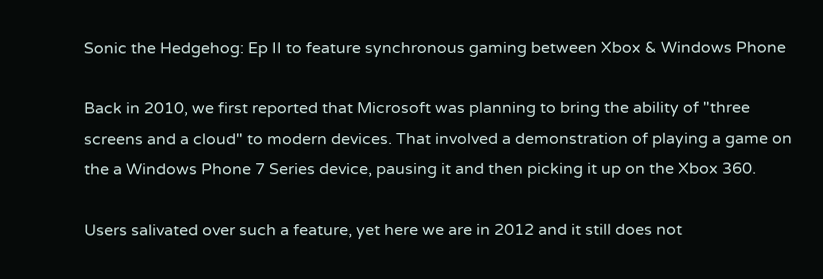Sonic the Hedgehog: Ep II to feature synchronous gaming between Xbox & Windows Phone

Back in 2010, we first reported that Microsoft was planning to bring the ability of "three screens and a cloud" to modern devices. That involved a demonstration of playing a game on the a Windows Phone 7 Series device, pausing it and then picking it up on the Xbox 360.

Users salivated over such a feature, yet here we are in 2012 and it still does not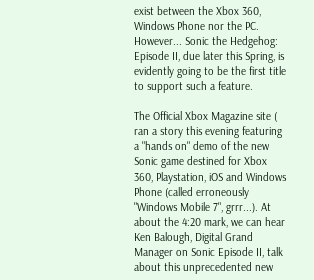exist between the Xbox 360, Windows Phone nor the PC. However... Sonic the Hedgehog: Episode II, due later this Spring, is evidently going to be the first title to support such a feature.

The Official Xbox Magazine site ( ran a story this evening featuring a "hands on" demo of the new Sonic game destined for Xbox 360, Playstation, iOS and Windows Phone (called erroneously "Windows Mobile 7", grrr...). At about the 4:20 mark, we can hear Ken Balough, Digital Grand Manager on Sonic Episode II, talk about this unprecedented new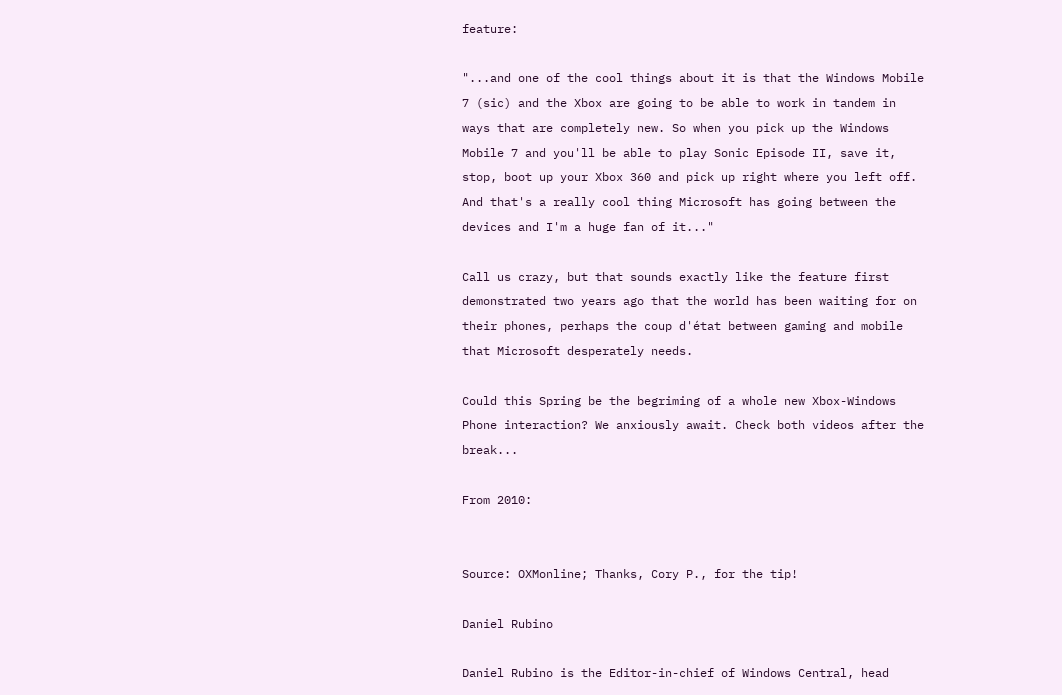feature:

"...and one of the cool things about it is that the Windows Mobile 7 (sic) and the Xbox are going to be able to work in tandem in ways that are completely new. So when you pick up the Windows Mobile 7 and you'll be able to play Sonic Episode II, save it, stop, boot up your Xbox 360 and pick up right where you left off. And that's a really cool thing Microsoft has going between the devices and I'm a huge fan of it..."

Call us crazy, but that sounds exactly like the feature first demonstrated two years ago that the world has been waiting for on their phones, perhaps the coup d'état between gaming and mobile that Microsoft desperately needs.

Could this Spring be the begriming of a whole new Xbox-Windows Phone interaction? We anxiously await. Check both videos after the break...

From 2010:


Source: OXMonline; Thanks, Cory P., for the tip!

Daniel Rubino

Daniel Rubino is the Editor-in-chief of Windows Central, head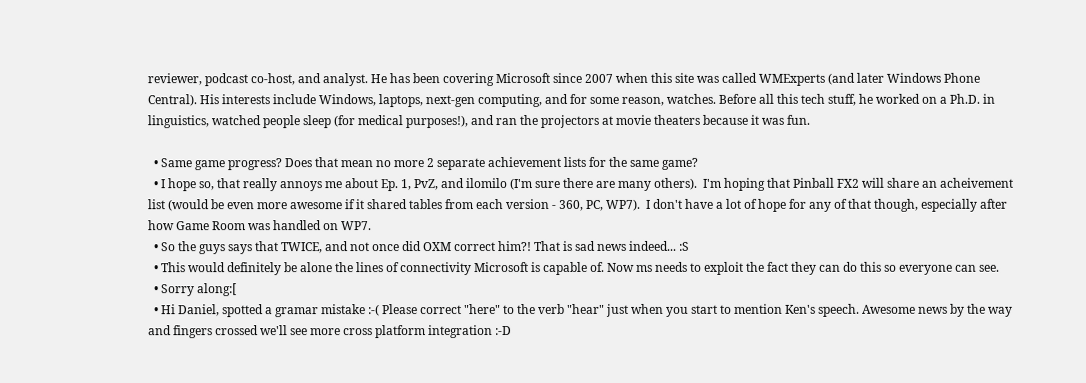reviewer, podcast co-host, and analyst. He has been covering Microsoft since 2007 when this site was called WMExperts (and later Windows Phone Central). His interests include Windows, laptops, next-gen computing, and for some reason, watches. Before all this tech stuff, he worked on a Ph.D. in linguistics, watched people sleep (for medical purposes!), and ran the projectors at movie theaters because it was fun.

  • Same game progress? Does that mean no more 2 separate achievement lists for the same game?
  • I hope so, that really annoys me about Ep. 1, PvZ, and ilomilo (I'm sure there are many others).  I'm hoping that Pinball FX2 will share an acheivement list (would be even more awesome if it shared tables from each version - 360, PC, WP7).  I don't have a lot of hope for any of that though, especially after how Game Room was handled on WP7.
  • So the guys says that TWICE, and not once did OXM correct him?! That is sad news indeed... :S
  • This would definitely be alone the lines of connectivity Microsoft is capable of. Now ms needs to exploit the fact they can do this so everyone can see.
  • Sorry along:[
  • Hi Daniel, spotted a gramar mistake :-( Please correct "here" to the verb "hear" just when you start to mention Ken's speech. Awesome news by the way and fingers crossed we'll see more cross platform integration :-D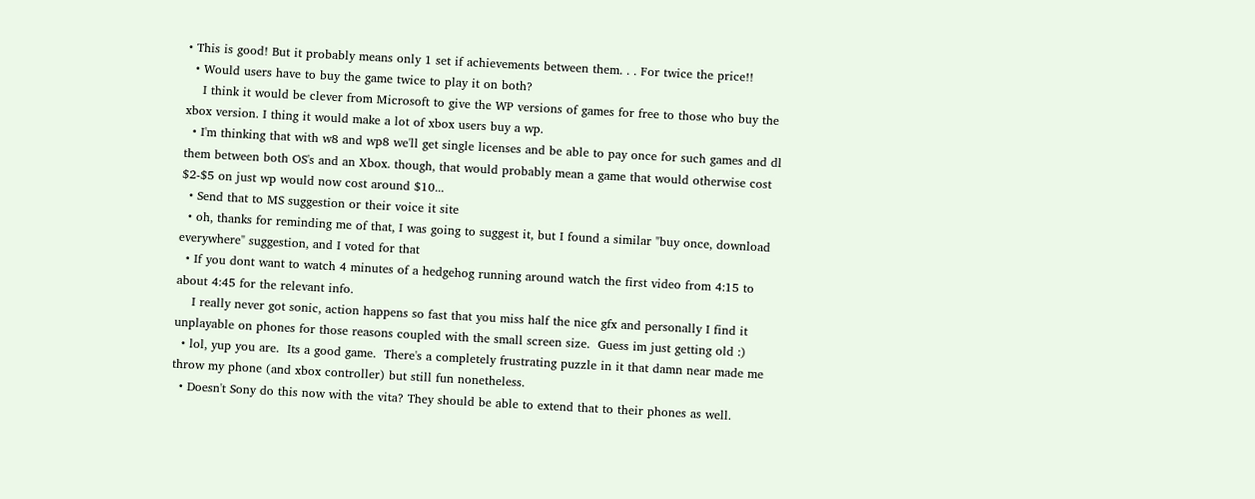• This is good! But it probably means only 1 set if achievements between them. . . For twice the price!!
  • Would users have to buy the game twice to play it on both?
    I think it would be clever from Microsoft to give the WP versions of games for free to those who buy the xbox version. I thing it would make a lot of xbox users buy a wp.
  • I'm thinking that with w8 and wp8 we'll get single licenses and be able to pay once for such games and dl them between both OS's and an Xbox. though, that would probably mean a game that would otherwise cost $2-$5 on just wp would now cost around $10...
  • Send that to MS suggestion or their voice it site
  • oh, thanks for reminding me of that, I was going to suggest it, but I found a similar "buy once, download everywhere" suggestion, and I voted for that
  • If you dont want to watch 4 minutes of a hedgehog running around watch the first video from 4:15 to about 4:45 for the relevant info.
    I really never got sonic, action happens so fast that you miss half the nice gfx and personally I find it unplayable on phones for those reasons coupled with the small screen size.  Guess im just getting old :)
  • lol, yup you are.  Its a good game.  There's a completely frustrating puzzle in it that damn near made me throw my phone (and xbox controller) but still fun nonetheless.
  • Doesn't Sony do this now with the vita? They should be able to extend that to their phones as well.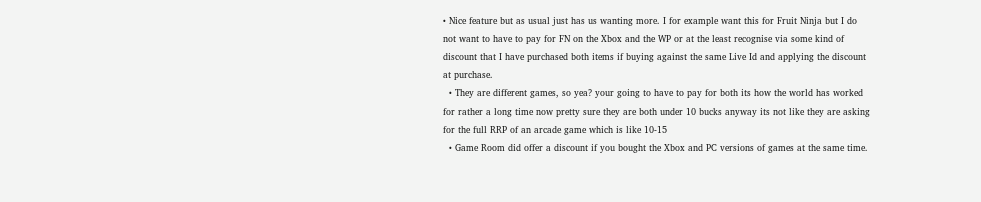• Nice feature but as usual just has us wanting more. I for example want this for Fruit Ninja but I do not want to have to pay for FN on the Xbox and the WP or at the least recognise via some kind of discount that I have purchased both items if buying against the same Live Id and applying the discount at purchase.
  • They are different games, so yea? your going to have to pay for both its how the world has worked for rather a long time now pretty sure they are both under 10 bucks anyway its not like they are asking for the full RRP of an arcade game which is like 10-15
  • Game Room did offer a discount if you bought the Xbox and PC versions of games at the same time.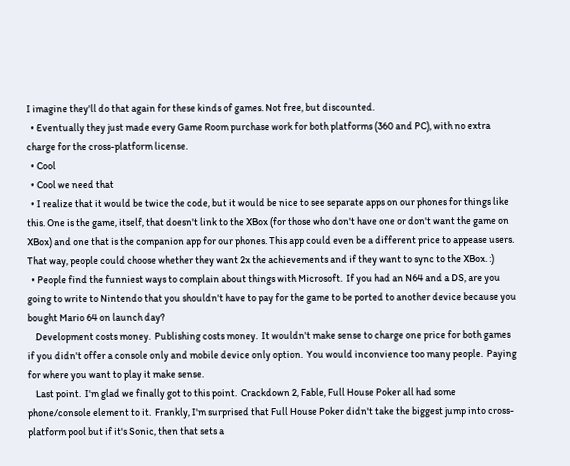I imagine they'll do that again for these kinds of games. Not free, but discounted.
  • Eventually they just made every Game Room purchase work for both platforms (360 and PC), with no extra charge for the cross-platform license.
  • Cool
  • Cool we need that
  • I realize that it would be twice the code, but it would be nice to see separate apps on our phones for things like this. One is the game, itself, that doesn't link to the XBox (for those who don't have one or don't want the game on XBox) and one that is the companion app for our phones. This app could even be a different price to appease users. That way, people could choose whether they want 2x the achievements and if they want to sync to the XBox. :)
  • People find the funniest ways to complain about things with Microsoft.  If you had an N64 and a DS, are you going to write to Nintendo that you shouldn't have to pay for the game to be ported to another device because you bought Mario 64 on launch day?
    Development costs money.  Publishing costs money.  It wouldn't make sense to charge one price for both games if you didn't offer a console only and mobile device only option.  You would inconvience too many people.  Paying for where you want to play it make sense.
    Last point.  I'm glad we finally got to this point.  Crackdown 2, Fable, Full House Poker all had some phone/console element to it.  Frankly, I'm surprised that Full House Poker didn't take the biggest jump into cross-platform pool but if it's Sonic, then that sets a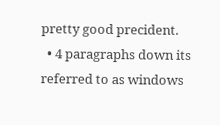pretty good precident.
  • 4 paragraphs down its referred to as windows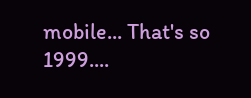mobile... That's so 1999....